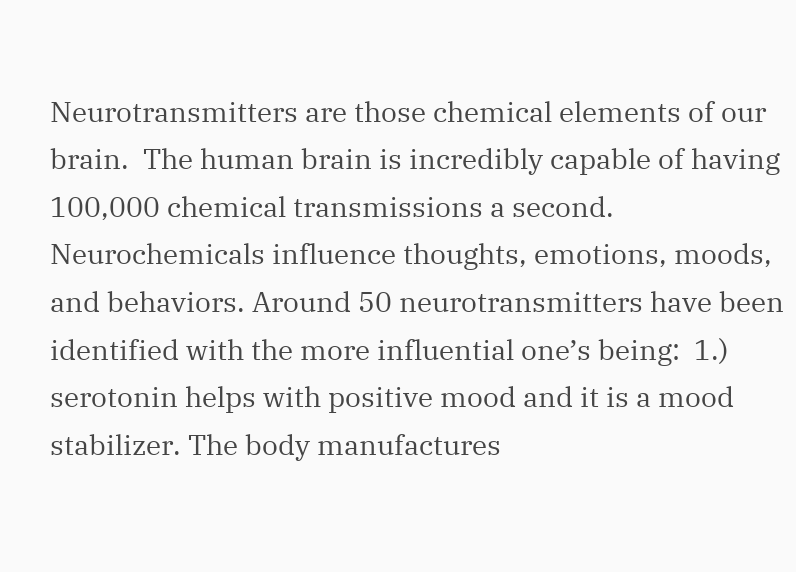Neurotransmitters are those chemical elements of our brain.  The human brain is incredibly capable of having 100,000 chemical transmissions a second. Neurochemicals influence thoughts, emotions, moods, and behaviors. Around 50 neurotransmitters have been identified with the more influential one’s being:  1.) serotonin helps with positive mood and it is a mood stabilizer. The body manufactures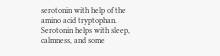serotonin with help of the amino acid tryptophan. Serotonin helps with sleep, calmness, and some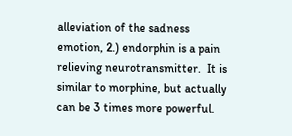alleviation of the sadness emotion, 2.) endorphin is a pain relieving neurotransmitter.  It is similar to morphine, but actually can be 3 times more powerful.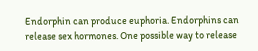Endorphin can produce euphoria. Endorphins can release sex hormones. One possible way to release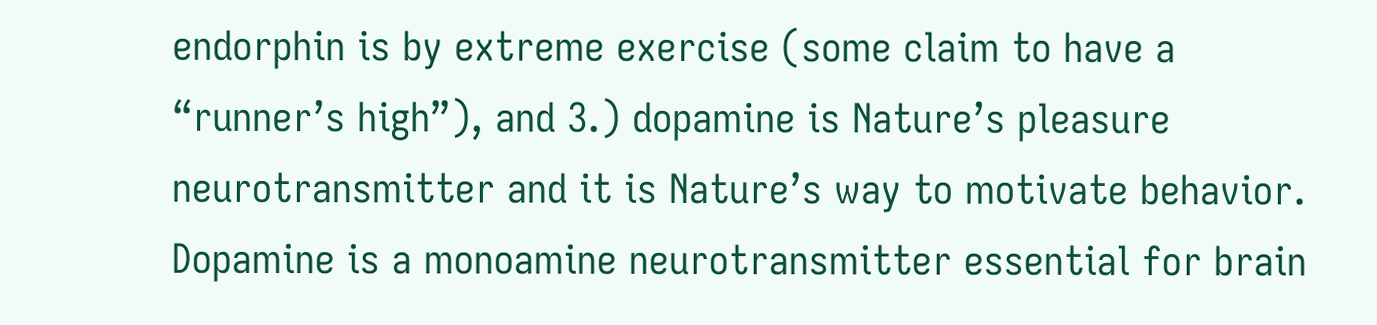endorphin is by extreme exercise (some claim to have a “runner’s high”), and 3.) dopamine is Nature’s pleasure neurotransmitter and it is Nature’s way to motivate behavior. Dopamine is a monoamine neurotransmitter essential for brain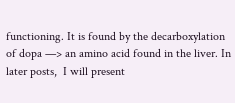functioning. It is found by the decarboxylation of dopa —> an amino acid found in the liver. In later posts,  I will present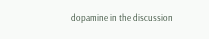dopamine in the discussion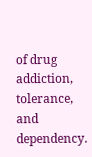of drug addiction, tolerance, and dependency.